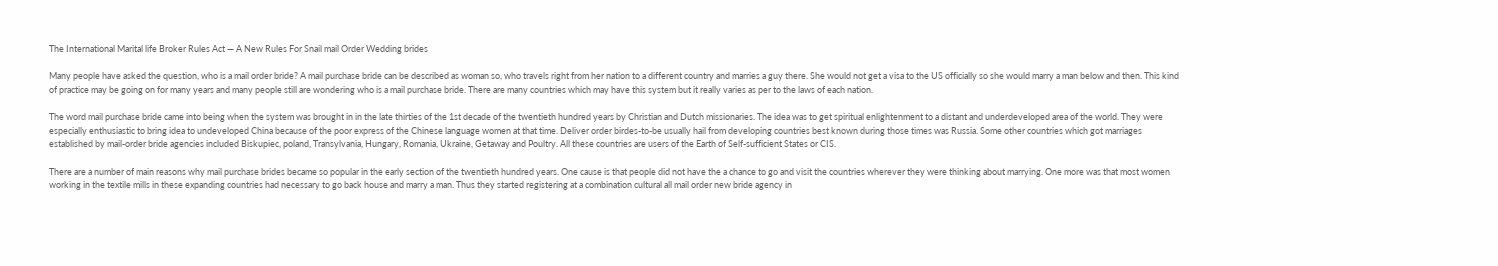The International Marital life Broker Rules Act — A New Rules For Snail mail Order Wedding brides

Many people have asked the question, who is a mail order bride? A mail purchase bride can be described as woman so, who travels right from her nation to a different country and marries a guy there. She would not get a visa to the US officially so she would marry a man below and then. This kind of practice may be going on for many years and many people still are wondering who is a mail purchase bride. There are many countries which may have this system but it really varies as per to the laws of each nation.

The word mail purchase bride came into being when the system was brought in in the late thirties of the 1st decade of the twentieth hundred years by Christian and Dutch missionaries. The idea was to get spiritual enlightenment to a distant and underdeveloped area of the world. They were especially enthusiastic to bring idea to undeveloped China because of the poor express of the Chinese language women at that time. Deliver order birdes-to-be usually hail from developing countries best known during those times was Russia. Some other countries which got marriages established by mail-order bride agencies included Biskupiec, poland, Transylvania, Hungary, Romania, Ukraine, Getaway and Poultry. All these countries are users of the Earth of Self-sufficient States or CIS.

There are a number of main reasons why mail purchase brides became so popular in the early section of the twentieth hundred years. One cause is that people did not have the a chance to go and visit the countries wherever they were thinking about marrying. One more was that most women working in the textile mills in these expanding countries had necessary to go back house and marry a man. Thus they started registering at a combination cultural all mail order new bride agency in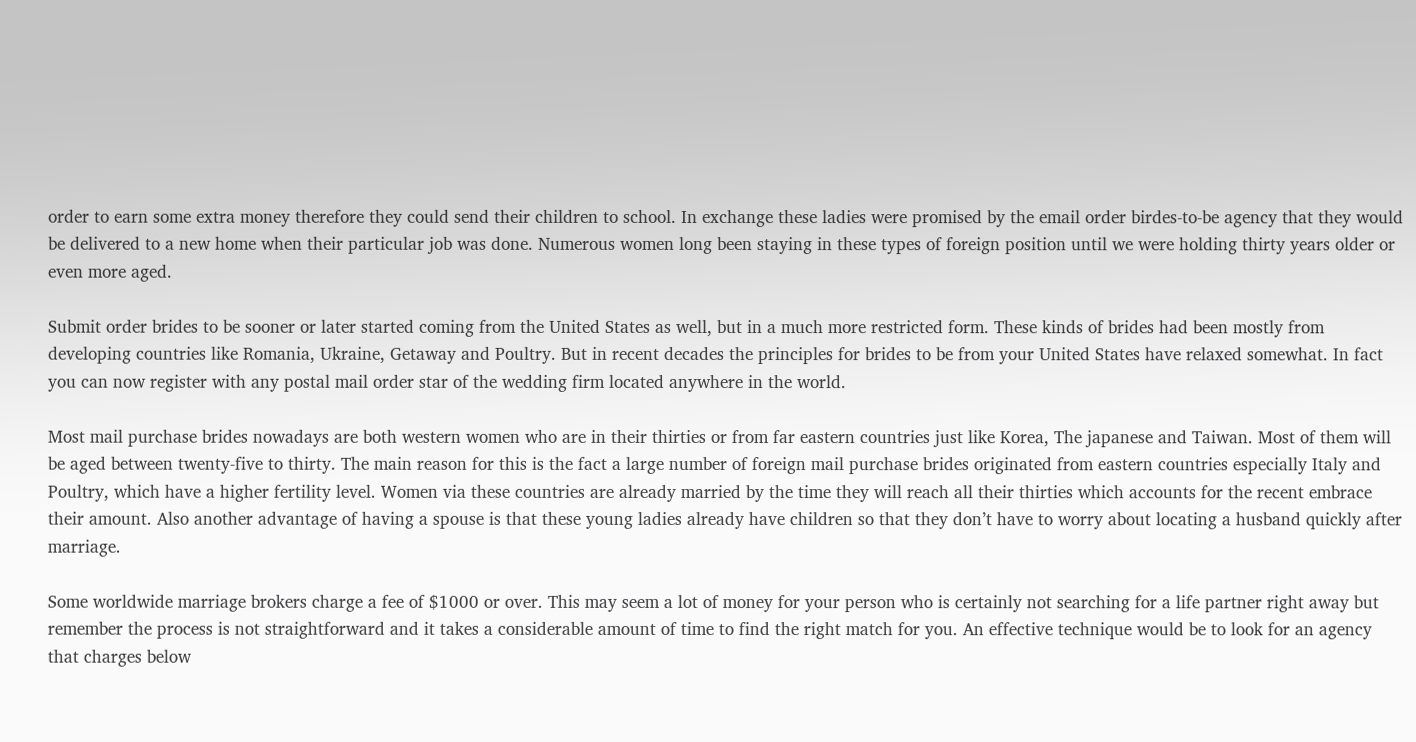order to earn some extra money therefore they could send their children to school. In exchange these ladies were promised by the email order birdes-to-be agency that they would be delivered to a new home when their particular job was done. Numerous women long been staying in these types of foreign position until we were holding thirty years older or even more aged.

Submit order brides to be sooner or later started coming from the United States as well, but in a much more restricted form. These kinds of brides had been mostly from developing countries like Romania, Ukraine, Getaway and Poultry. But in recent decades the principles for brides to be from your United States have relaxed somewhat. In fact you can now register with any postal mail order star of the wedding firm located anywhere in the world.

Most mail purchase brides nowadays are both western women who are in their thirties or from far eastern countries just like Korea, The japanese and Taiwan. Most of them will be aged between twenty-five to thirty. The main reason for this is the fact a large number of foreign mail purchase brides originated from eastern countries especially Italy and Poultry, which have a higher fertility level. Women via these countries are already married by the time they will reach all their thirties which accounts for the recent embrace their amount. Also another advantage of having a spouse is that these young ladies already have children so that they don’t have to worry about locating a husband quickly after marriage.

Some worldwide marriage brokers charge a fee of $1000 or over. This may seem a lot of money for your person who is certainly not searching for a life partner right away but remember the process is not straightforward and it takes a considerable amount of time to find the right match for you. An effective technique would be to look for an agency that charges below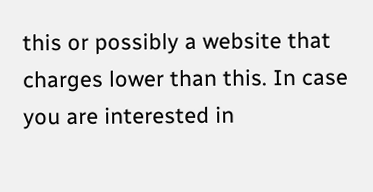this or possibly a website that charges lower than this. In case you are interested in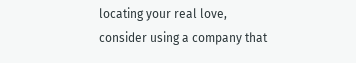locating your real love, consider using a company that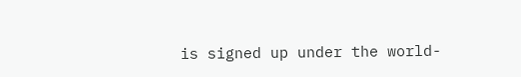is signed up under the world-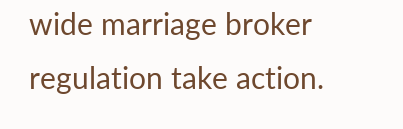wide marriage broker regulation take action.